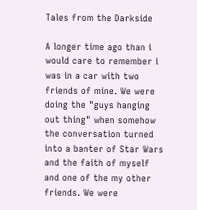Tales from the Darkside

A longer time ago than i would care to remember i was in a car with two friends of mine. We were doing the "guys hanging out thing" when somehow the conversation turned into a banter of Star Wars and the faith of myself and one of the my other friends. We were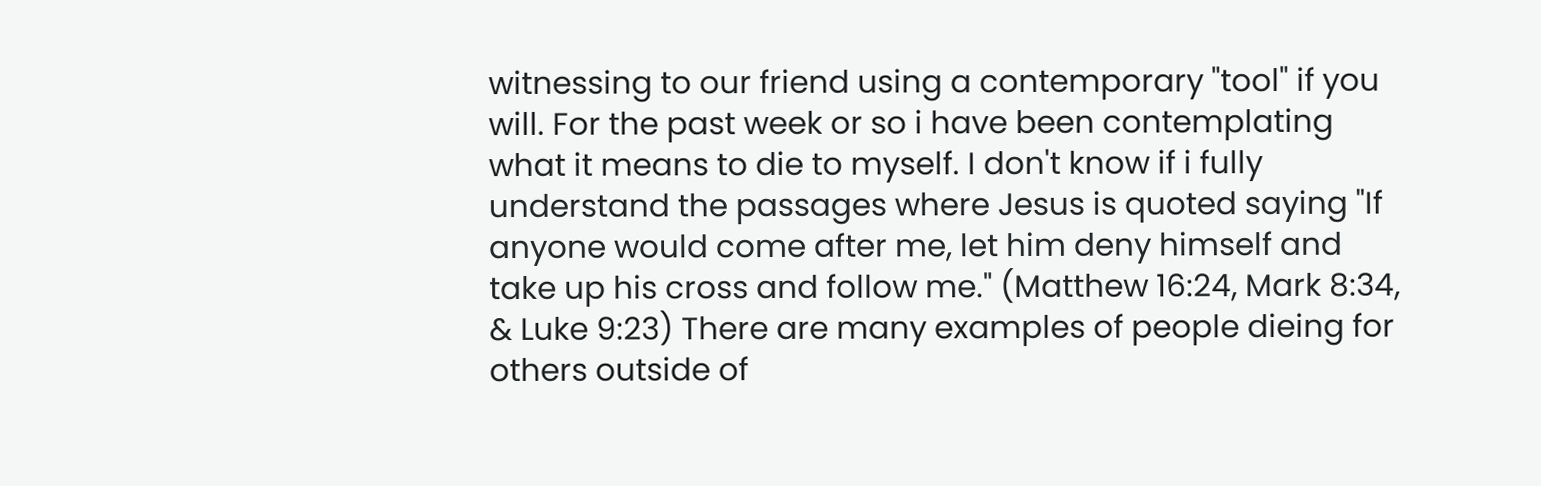witnessing to our friend using a contemporary "tool" if you will. For the past week or so i have been contemplating what it means to die to myself. I don't know if i fully understand the passages where Jesus is quoted saying "If anyone would come after me, let him deny himself and take up his cross and follow me." (Matthew 16:24, Mark 8:34, & Luke 9:23) There are many examples of people dieing for others outside of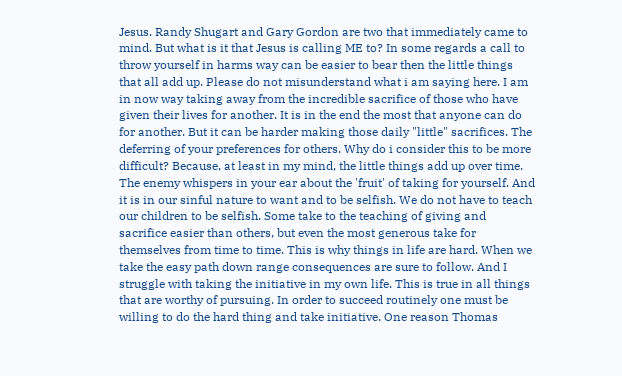Jesus. Randy Shugart and Gary Gordon are two that immediately came to mind. But what is it that Jesus is calling ME to? In some regards a call to throw yourself in harms way can be easier to bear then the little things that all add up. Please do not misunderstand what i am saying here. I am in now way taking away from the incredible sacrifice of those who have given their lives for another. It is in the end the most that anyone can do for another. But it can be harder making those daily "little" sacrifices. The deferring of your preferences for others. Why do i consider this to be more difficult? Because, at least in my mind, the little things add up over time. The enemy whispers in your ear about the 'fruit' of taking for yourself. And it is in our sinful nature to want and to be selfish. We do not have to teach our children to be selfish. Some take to the teaching of giving and sacrifice easier than others, but even the most generous take for themselves from time to time. This is why things in life are hard. When we take the easy path down range consequences are sure to follow. And I struggle with taking the initiative in my own life. This is true in all things that are worthy of pursuing. In order to succeed routinely one must be willing to do the hard thing and take initiative. One reason Thomas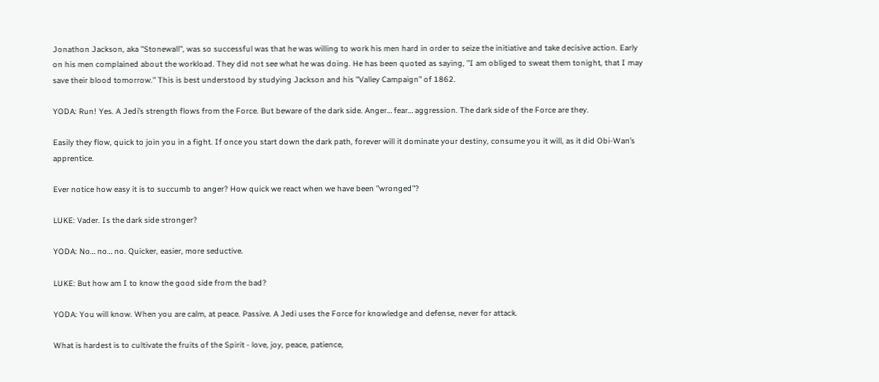Jonathon Jackson, aka "Stonewall", was so successful was that he was willing to work his men hard in order to seize the initiative and take decisive action. Early on his men complained about the workload. They did not see what he was doing. He has been quoted as saying, "I am obliged to sweat them tonight, that I may save their blood tomorrow." This is best understood by studying Jackson and his "Valley Campaign" of 1862.

YODA: Run! Yes. A Jedi’s strength flows from the Force. But beware of the dark side. Anger… fear… aggression. The dark side of the Force are they.

Easily they flow, quick to join you in a fight. If once you start down the dark path, forever will it dominate your destiny, consume you it will, as it did Obi-Wan’s apprentice.

Ever notice how easy it is to succumb to anger? How quick we react when we have been "wronged"?

LUKE: Vader. Is the dark side stronger?

YODA: No… no… no. Quicker, easier, more seductive.

LUKE: But how am I to know the good side from the bad?

YODA: You will know. When you are calm, at peace. Passive. A Jedi uses the Force for knowledge and defense, never for attack.

What is hardest is to cultivate the fruits of the Spirit - love, joy, peace, patience,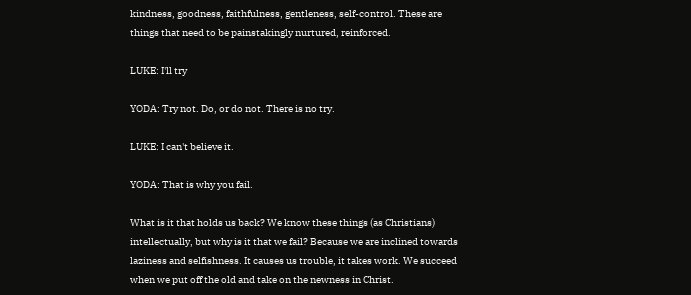kindness, goodness, faithfulness, gentleness, self-control. These are things that need to be painstakingly nurtured, reinforced.

LUKE: I'll try

YODA: Try not. Do, or do not. There is no try.

LUKE: I can't believe it.

YODA: That is why you fail.

What is it that holds us back? We know these things (as Christians) intellectually, but why is it that we fail? Because we are inclined towards laziness and selfishness. It causes us trouble, it takes work. We succeed when we put off the old and take on the newness in Christ.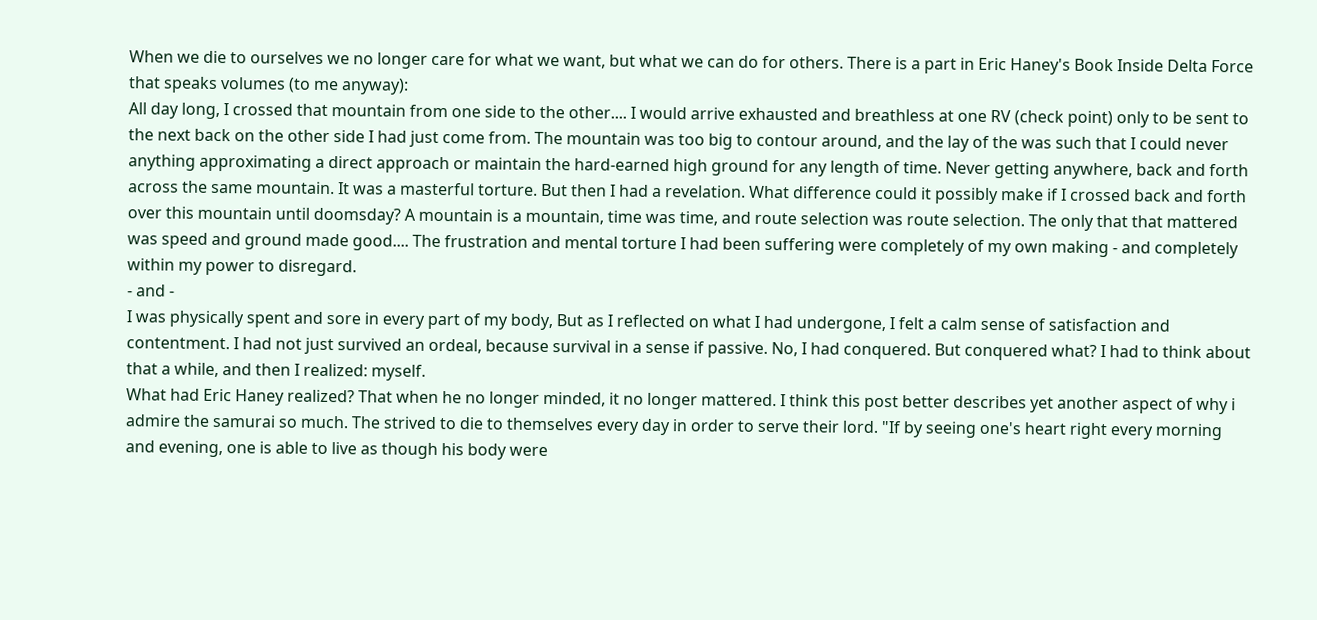When we die to ourselves we no longer care for what we want, but what we can do for others. There is a part in Eric Haney's Book Inside Delta Force that speaks volumes (to me anyway):
All day long, I crossed that mountain from one side to the other.... I would arrive exhausted and breathless at one RV (check point) only to be sent to the next back on the other side I had just come from. The mountain was too big to contour around, and the lay of the was such that I could never anything approximating a direct approach or maintain the hard-earned high ground for any length of time. Never getting anywhere, back and forth across the same mountain. It was a masterful torture. But then I had a revelation. What difference could it possibly make if I crossed back and forth over this mountain until doomsday? A mountain is a mountain, time was time, and route selection was route selection. The only that that mattered was speed and ground made good.... The frustration and mental torture I had been suffering were completely of my own making - and completely within my power to disregard.
- and -
I was physically spent and sore in every part of my body, But as I reflected on what I had undergone, I felt a calm sense of satisfaction and contentment. I had not just survived an ordeal, because survival in a sense if passive. No, I had conquered. But conquered what? I had to think about that a while, and then I realized: myself.
What had Eric Haney realized? That when he no longer minded, it no longer mattered. I think this post better describes yet another aspect of why i admire the samurai so much. The strived to die to themselves every day in order to serve their lord. "If by seeing one's heart right every morning and evening, one is able to live as though his body were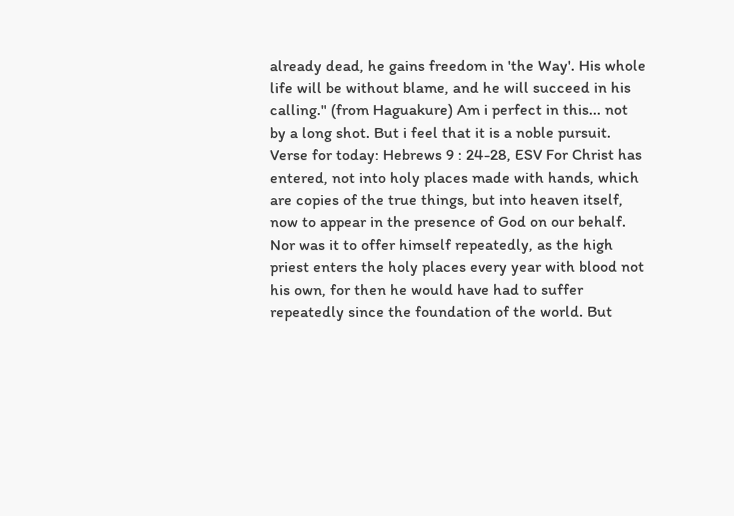already dead, he gains freedom in 'the Way'. His whole life will be without blame, and he will succeed in his calling." (from Haguakure) Am i perfect in this... not by a long shot. But i feel that it is a noble pursuit. Verse for today: Hebrews 9 : 24-28, ESV For Christ has entered, not into holy places made with hands, which are copies of the true things, but into heaven itself, now to appear in the presence of God on our behalf. Nor was it to offer himself repeatedly, as the high priest enters the holy places every year with blood not his own, for then he would have had to suffer repeatedly since the foundation of the world. But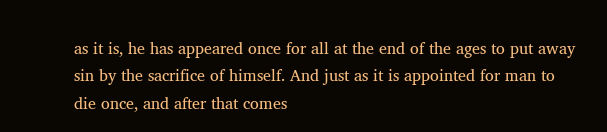as it is, he has appeared once for all at the end of the ages to put away sin by the sacrifice of himself. And just as it is appointed for man to die once, and after that comes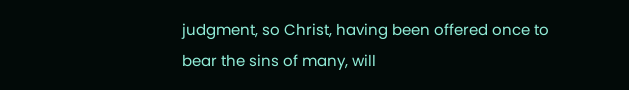judgment, so Christ, having been offered once to bear the sins of many, will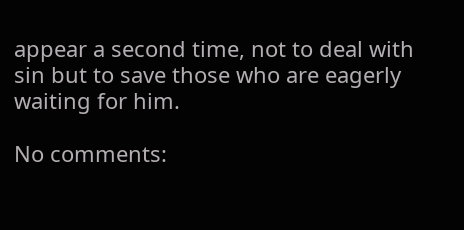appear a second time, not to deal with sin but to save those who are eagerly waiting for him.

No comments: